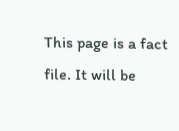This page is a fact file. It will be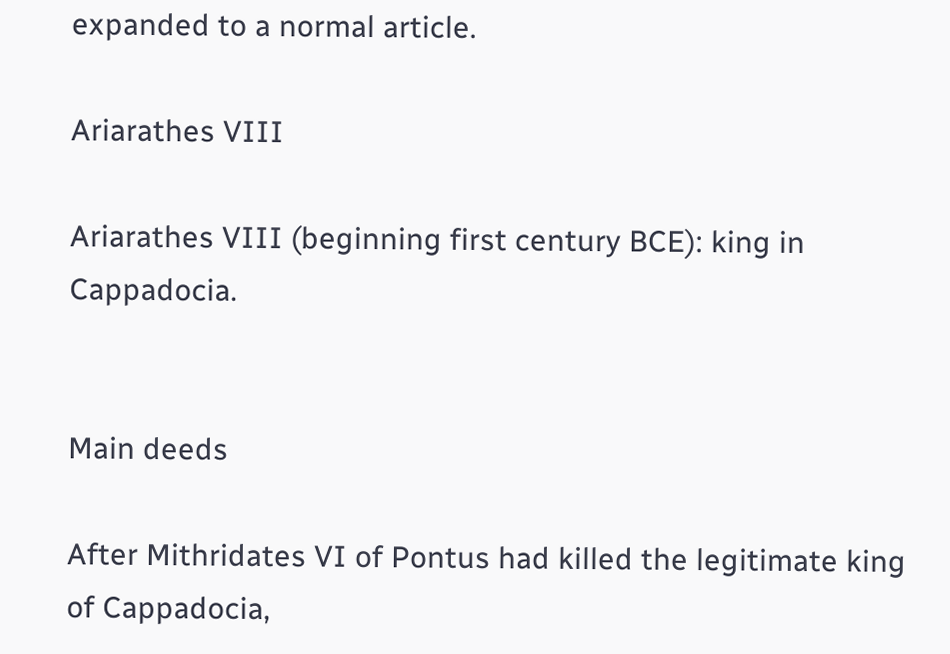expanded to a normal article.

Ariarathes VIII

Ariarathes VIII (beginning first century BCE): king in Cappadocia.


Main deeds

After Mithridates VI of Pontus had killed the legitimate king of Cappadocia,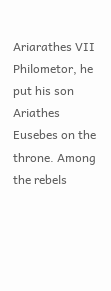Ariarathes VII Philometor, he put his son Ariathes Eusebes on the throne. Among the rebels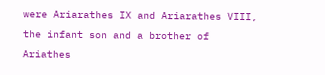were Ariarathes IX and Ariarathes VIII, the infant son and a brother of Ariathes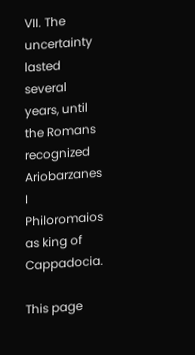VII. The uncertainty lasted several years, until the Romans recognized Ariobarzanes I Philoromaios as king of Cappadocia.

This page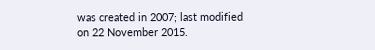was created in 2007; last modified on 22 November 2015.